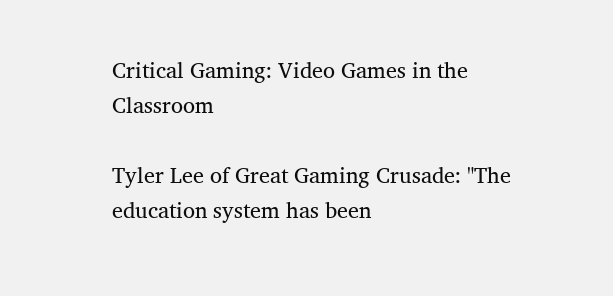Critical Gaming: Video Games in the Classroom

Tyler Lee of Great Gaming Crusade: "The education system has been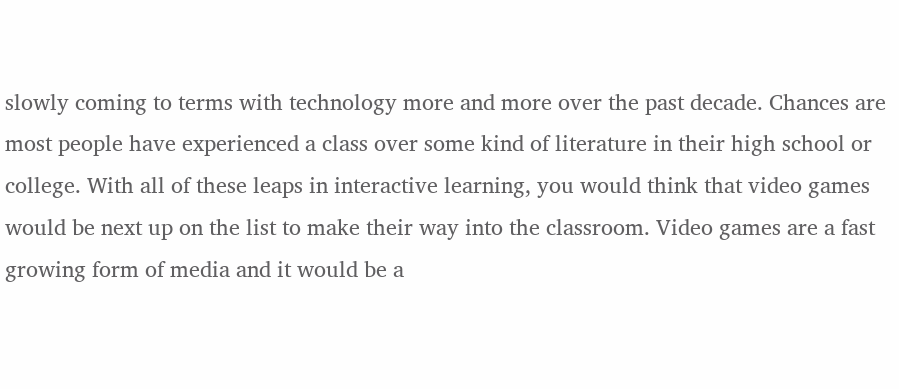slowly coming to terms with technology more and more over the past decade. Chances are most people have experienced a class over some kind of literature in their high school or college. With all of these leaps in interactive learning, you would think that video games would be next up on the list to make their way into the classroom. Video games are a fast growing form of media and it would be a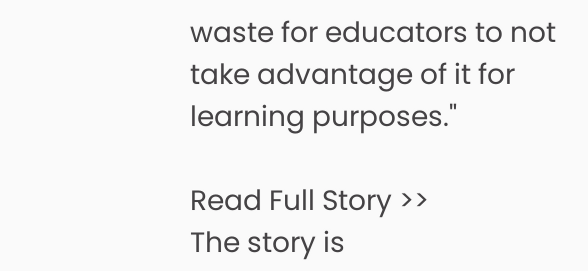waste for educators to not take advantage of it for learning purposes."

Read Full Story >>
The story is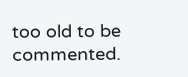too old to be commented.